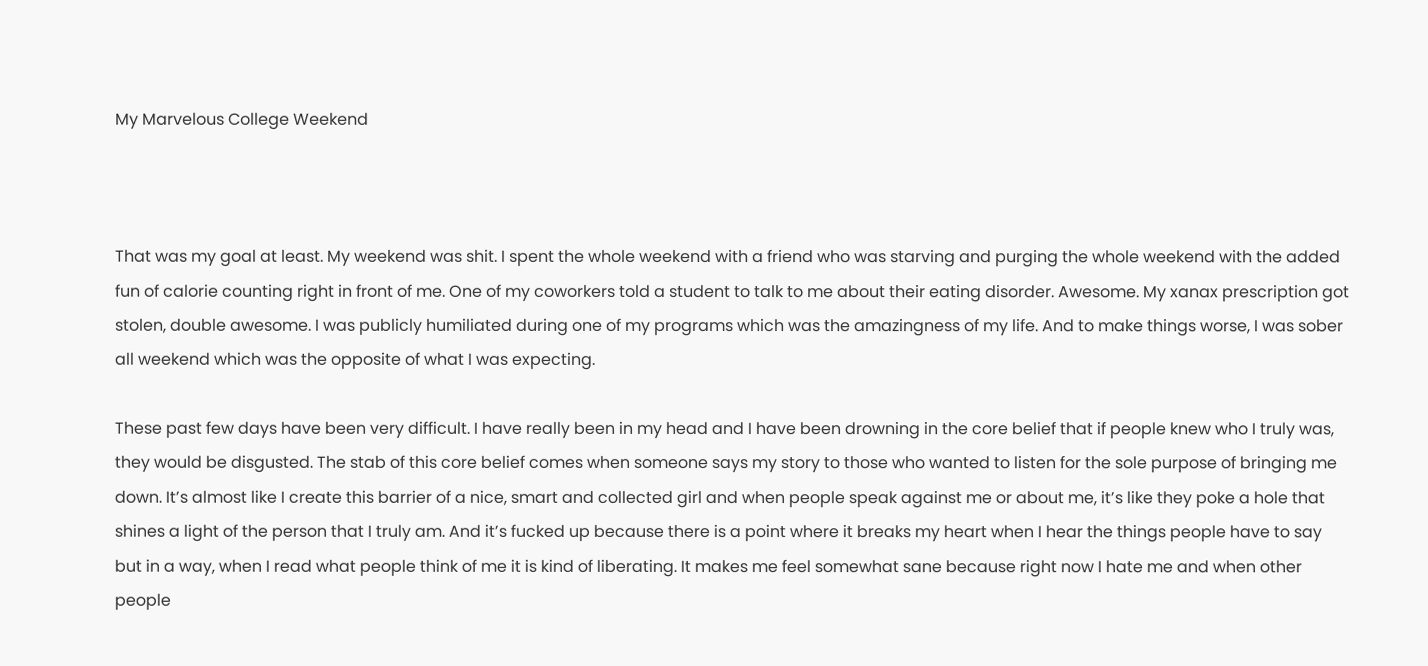My Marvelous College Weekend



That was my goal at least. My weekend was shit. I spent the whole weekend with a friend who was starving and purging the whole weekend with the added fun of calorie counting right in front of me. One of my coworkers told a student to talk to me about their eating disorder. Awesome. My xanax prescription got stolen, double awesome. I was publicly humiliated during one of my programs which was the amazingness of my life. And to make things worse, I was sober all weekend which was the opposite of what I was expecting.

These past few days have been very difficult. I have really been in my head and I have been drowning in the core belief that if people knew who I truly was, they would be disgusted. The stab of this core belief comes when someone says my story to those who wanted to listen for the sole purpose of bringing me down. It’s almost like I create this barrier of a nice, smart and collected girl and when people speak against me or about me, it’s like they poke a hole that shines a light of the person that I truly am. And it’s fucked up because there is a point where it breaks my heart when I hear the things people have to say but in a way, when I read what people think of me it is kind of liberating. It makes me feel somewhat sane because right now I hate me and when other people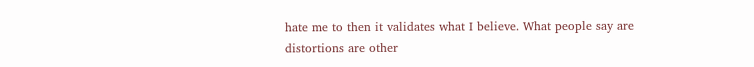hate me to then it validates what I believe. What people say are distortions are other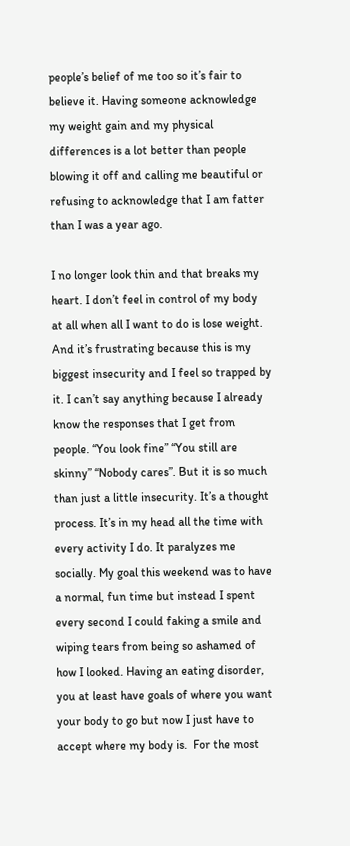people’s belief of me too so it’s fair to believe it. Having someone acknowledge my weight gain and my physical differences is a lot better than people blowing it off and calling me beautiful or refusing to acknowledge that I am fatter than I was a year ago.

I no longer look thin and that breaks my heart. I don’t feel in control of my body at all when all I want to do is lose weight. And it’s frustrating because this is my biggest insecurity and I feel so trapped by it. I can’t say anything because I already know the responses that I get from people. “You look fine” “You still are skinny” “Nobody cares”. But it is so much than just a little insecurity. It’s a thought process. It’s in my head all the time with every activity I do. It paralyzes me socially. My goal this weekend was to have a normal, fun time but instead I spent every second I could faking a smile and wiping tears from being so ashamed of how I looked. Having an eating disorder, you at least have goals of where you want your body to go but now I just have to accept where my body is.  For the most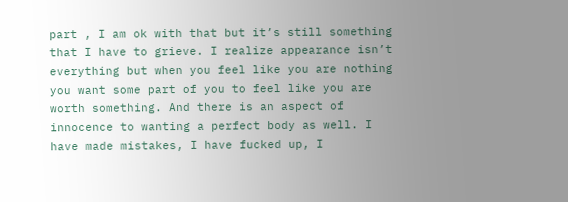part , I am ok with that but it’s still something that I have to grieve. I realize appearance isn’t everything but when you feel like you are nothing you want some part of you to feel like you are worth something. And there is an aspect of innocence to wanting a perfect body as well. I have made mistakes, I have fucked up, I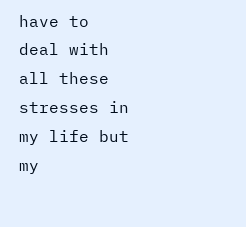have to deal with all these stresses in my life but my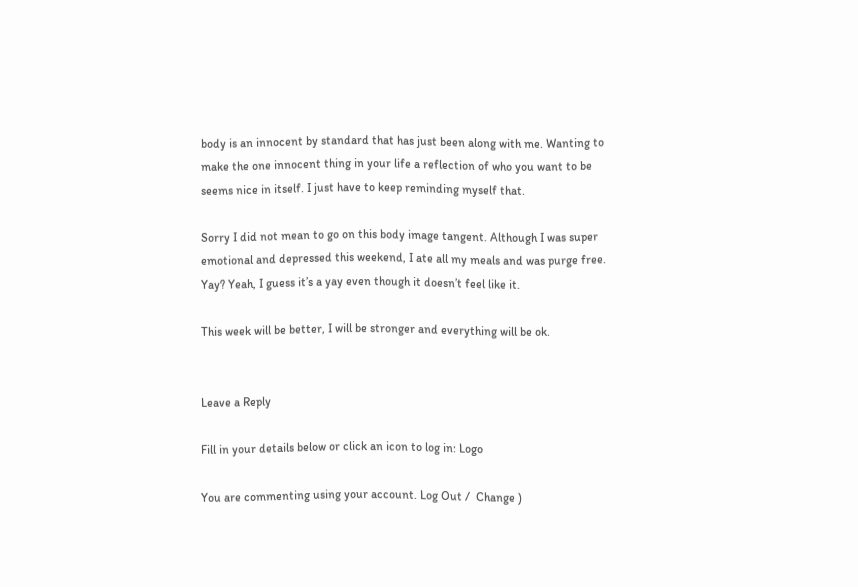body is an innocent by standard that has just been along with me. Wanting to make the one innocent thing in your life a reflection of who you want to be seems nice in itself. I just have to keep reminding myself that.

Sorry I did not mean to go on this body image tangent. Although I was super emotional and depressed this weekend, I ate all my meals and was purge free. Yay? Yeah, I guess it’s a yay even though it doesn’t feel like it.

This week will be better, I will be stronger and everything will be ok.


Leave a Reply

Fill in your details below or click an icon to log in: Logo

You are commenting using your account. Log Out /  Change )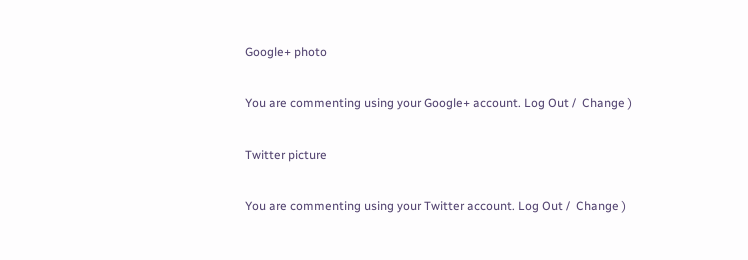Google+ photo

You are commenting using your Google+ account. Log Out /  Change )

Twitter picture

You are commenting using your Twitter account. Log Out /  Change )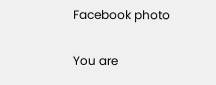Facebook photo

You are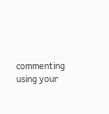commenting using your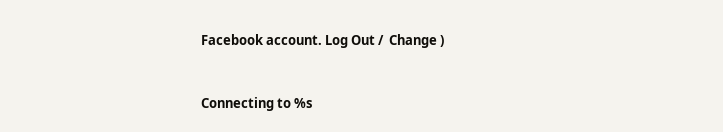Facebook account. Log Out /  Change )


Connecting to %s